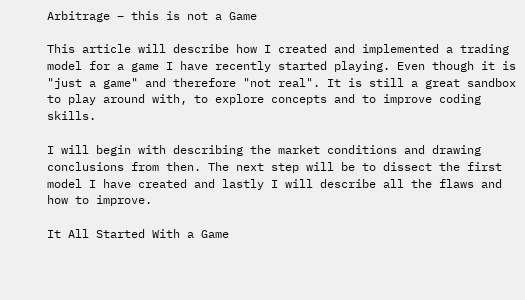Arbitrage – this is not a Game

This article will describe how I created and implemented a trading model for a game I have recently started playing. Even though it is "just a game" and therefore "not real". It is still a great sandbox to play around with, to explore concepts and to improve coding skills.

I will begin with describing the market conditions and drawing conclusions from then. The next step will be to dissect the first model I have created and lastly I will describe all the flaws and how to improve.

It All Started With a Game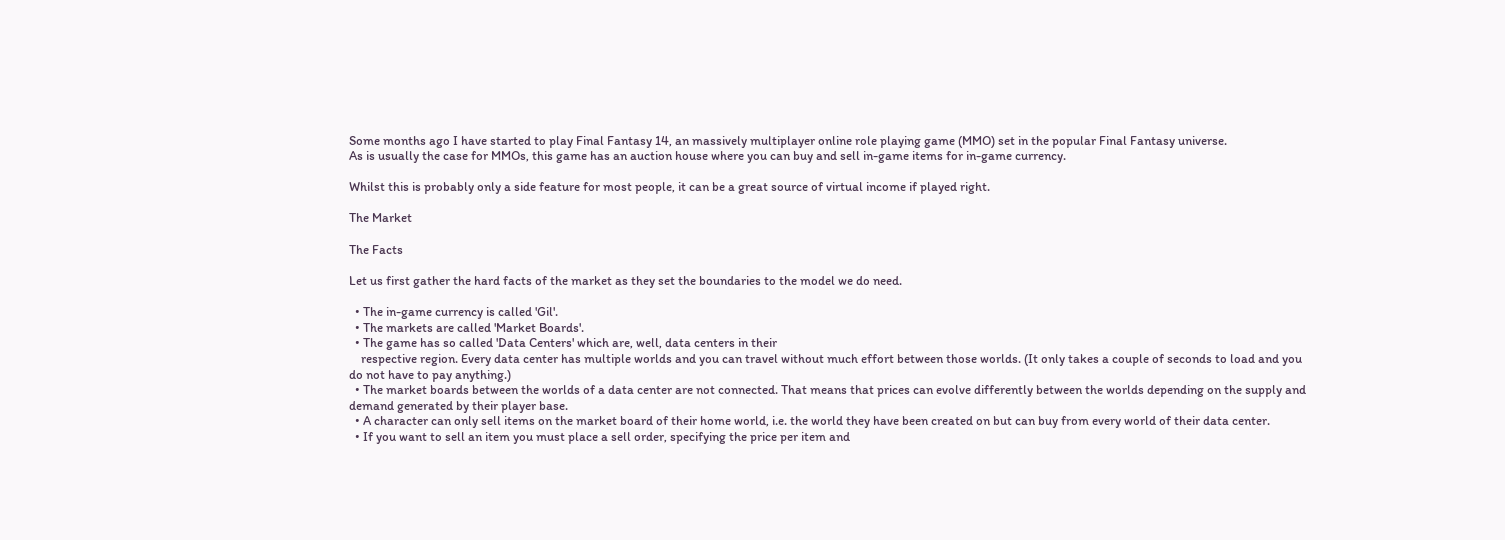Some months ago I have started to play Final Fantasy 14, an massively multiplayer online role playing game (MMO) set in the popular Final Fantasy universe.
As is usually the case for MMOs, this game has an auction house where you can buy and sell in-game items for in-game currency.

Whilst this is probably only a side feature for most people, it can be a great source of virtual income if played right.

The Market

The Facts

Let us first gather the hard facts of the market as they set the boundaries to the model we do need.

  • The in-game currency is called 'Gil'.
  • The markets are called 'Market Boards'.
  • The game has so called 'Data Centers' which are, well, data centers in their
    respective region. Every data center has multiple worlds and you can travel without much effort between those worlds. (It only takes a couple of seconds to load and you do not have to pay anything.)
  • The market boards between the worlds of a data center are not connected. That means that prices can evolve differently between the worlds depending on the supply and demand generated by their player base.
  • A character can only sell items on the market board of their home world, i.e. the world they have been created on but can buy from every world of their data center.
  • If you want to sell an item you must place a sell order, specifying the price per item and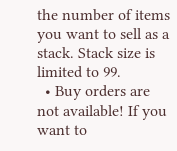the number of items you want to sell as a stack. Stack size is limited to 99.
  • Buy orders are not available! If you want to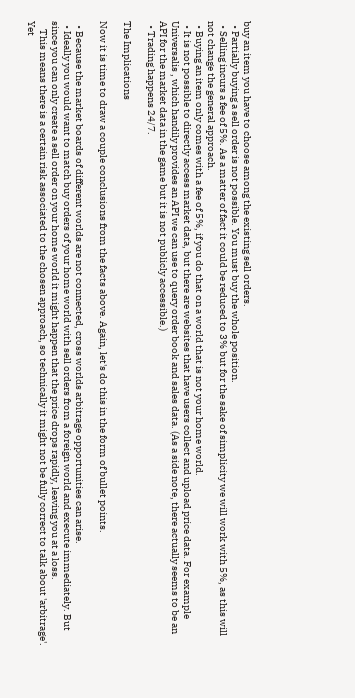buy an item you have to choose among the existing sell orders.
  • Partially buying a sell order is not possible. You must buy the whole position.
  • Selling incurs a fee of 5%. As a matter of fact it could be reduced to 3% but for the sake of simplicity we will work with 5%, as this will not change the general approach.
  • Buying an item only comes with a fee of 5%, if you do that on a world that is not your home world.
  • It is not possible to directly access market data, but there are websites that have users collect and upload price data. For example Universalis , which handily provides an API we can use to query order book and sales data. (As a side note, there actually seems to be an API for the market data in the game but it is not publicly accessible.)
  • Trading happens 24/7.

The Implications

Now it is time to draw a couple conclusions from the facts above. Again, let's do this in the form of bullet points.

  • Because the market boards of different worlds are not connected, cross worlds arbitrage opportunities can arise.
  • Ideally you would want to match buy orders of your home world with sell orders from a foreign world and execute immediately. But since you can only create a sell order on your home world it might happen that the price drops rapidly, leaving you at a loss.
    This means there is a certain risk associated to the chosen approach, so technically it might not be fully correct to talk about 'arbitrage'. Yet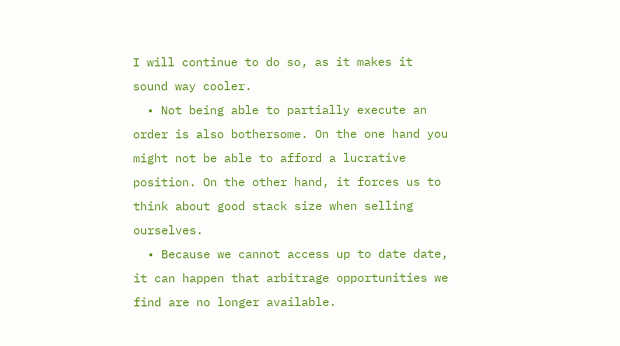I will continue to do so, as it makes it sound way cooler.
  • Not being able to partially execute an order is also bothersome. On the one hand you might not be able to afford a lucrative position. On the other hand, it forces us to think about good stack size when selling ourselves.
  • Because we cannot access up to date date, it can happen that arbitrage opportunities we find are no longer available.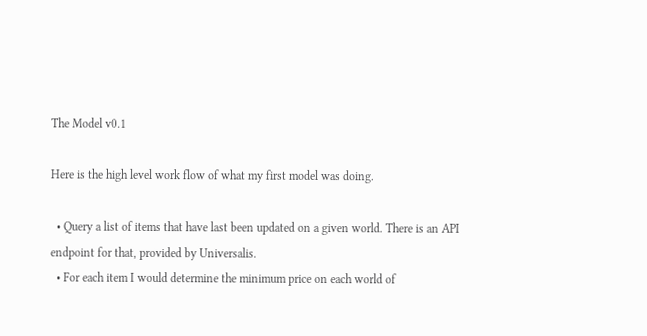The Model v0.1

Here is the high level work flow of what my first model was doing.

  • Query a list of items that have last been updated on a given world. There is an API endpoint for that, provided by Universalis.
  • For each item I would determine the minimum price on each world of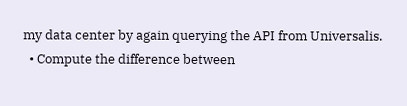my data center by again querying the API from Universalis.
  • Compute the difference between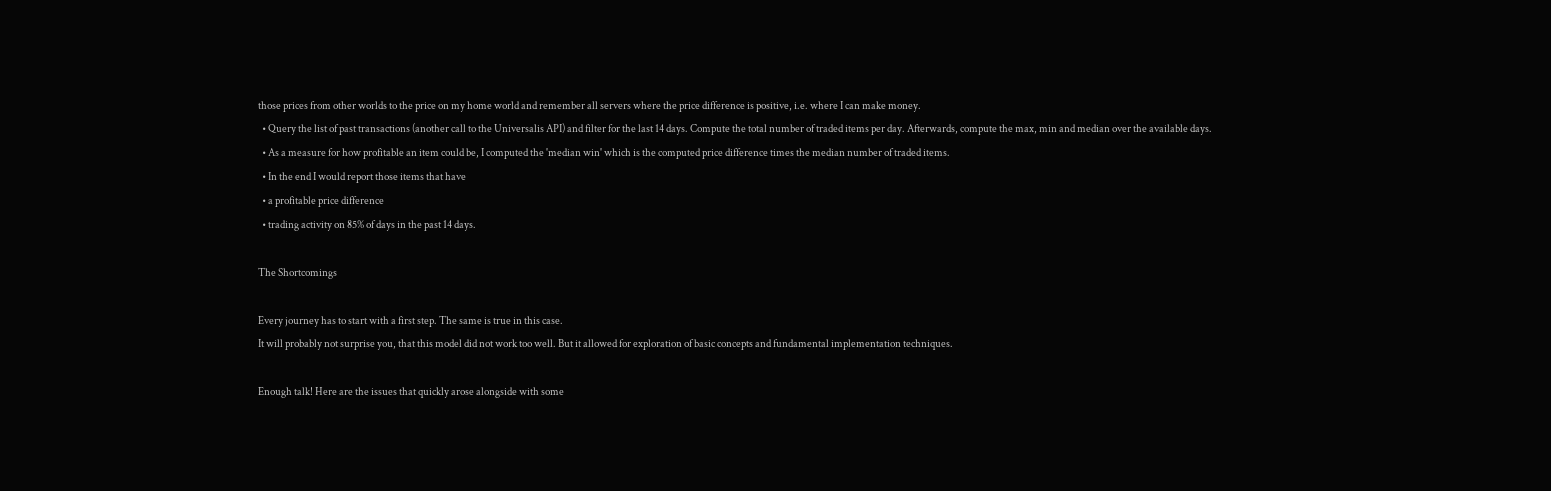those prices from other worlds to the price on my home world and remember all servers where the price difference is positive, i.e. where I can make money.
  • Query the list of past transactions (another call to the Universalis API) and filter for the last 14 days. Compute the total number of traded items per day. Afterwards, compute the max, min and median over the available days.
  • As a measure for how profitable an item could be, I computed the 'median win' which is the computed price difference times the median number of traded items.
  • In the end I would report those items that have
  • a profitable price difference
  • trading activity on 85% of days in the past 14 days.

The Shortcomings

Every journey has to start with a first step. The same is true in this case.
It will probably not surprise you, that this model did not work too well. But it allowed for exploration of basic concepts and fundamental implementation techniques.

Enough talk! Here are the issues that quickly arose alongside with some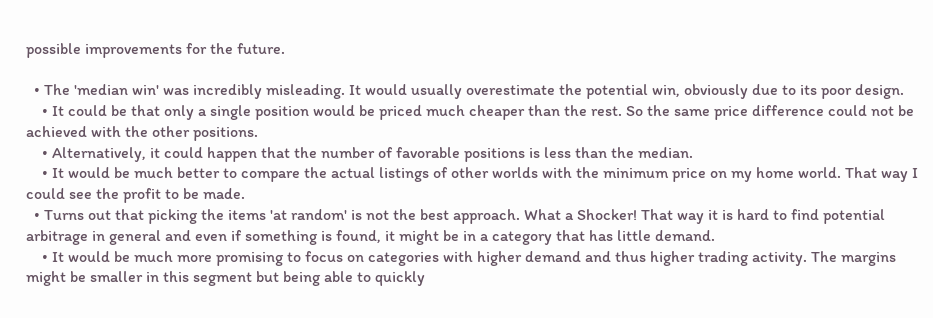possible improvements for the future.

  • The 'median win' was incredibly misleading. It would usually overestimate the potential win, obviously due to its poor design.
    • It could be that only a single position would be priced much cheaper than the rest. So the same price difference could not be achieved with the other positions.
    • Alternatively, it could happen that the number of favorable positions is less than the median.
    • It would be much better to compare the actual listings of other worlds with the minimum price on my home world. That way I could see the profit to be made.
  • Turns out that picking the items 'at random' is not the best approach. What a Shocker! That way it is hard to find potential arbitrage in general and even if something is found, it might be in a category that has little demand.
    • It would be much more promising to focus on categories with higher demand and thus higher trading activity. The margins might be smaller in this segment but being able to quickly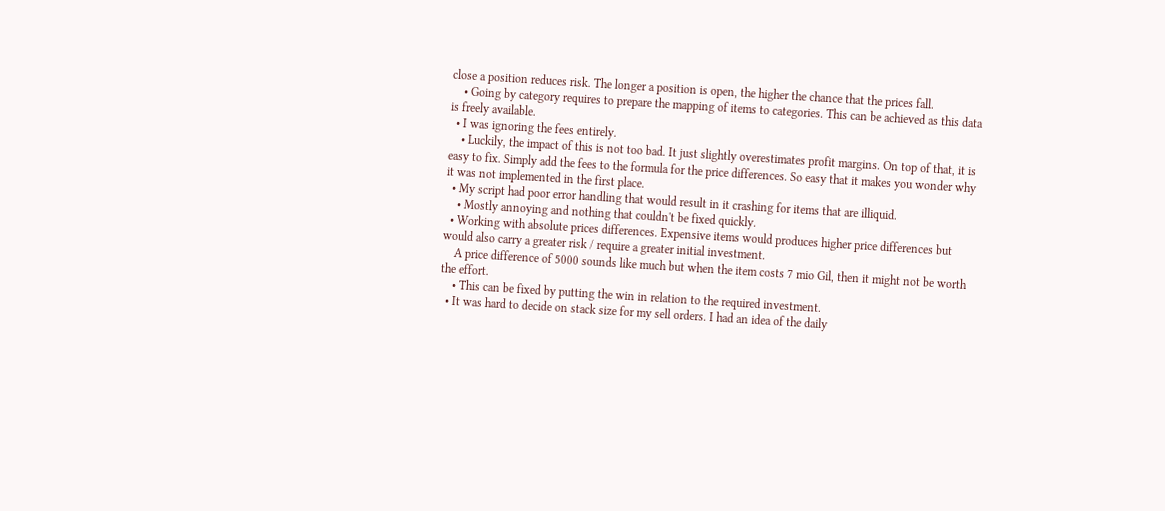close a position reduces risk. The longer a position is open, the higher the chance that the prices fall.
    • Going by category requires to prepare the mapping of items to categories. This can be achieved as this data is freely available.
  • I was ignoring the fees entirely.
    • Luckily, the impact of this is not too bad. It just slightly overestimates profit margins. On top of that, it is easy to fix. Simply add the fees to the formula for the price differences. So easy that it makes you wonder why it was not implemented in the first place.
  • My script had poor error handling that would result in it crashing for items that are illiquid.
    • Mostly annoying and nothing that couldn't be fixed quickly.
  • Working with absolute prices differences. Expensive items would produces higher price differences but would also carry a greater risk / require a greater initial investment.
    A price difference of 5000 sounds like much but when the item costs 7 mio Gil, then it might not be worth the effort.
    • This can be fixed by putting the win in relation to the required investment.
  • It was hard to decide on stack size for my sell orders. I had an idea of the daily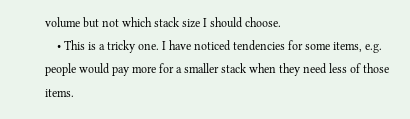volume but not which stack size I should choose.
    • This is a tricky one. I have noticed tendencies for some items, e.g. people would pay more for a smaller stack when they need less of those items.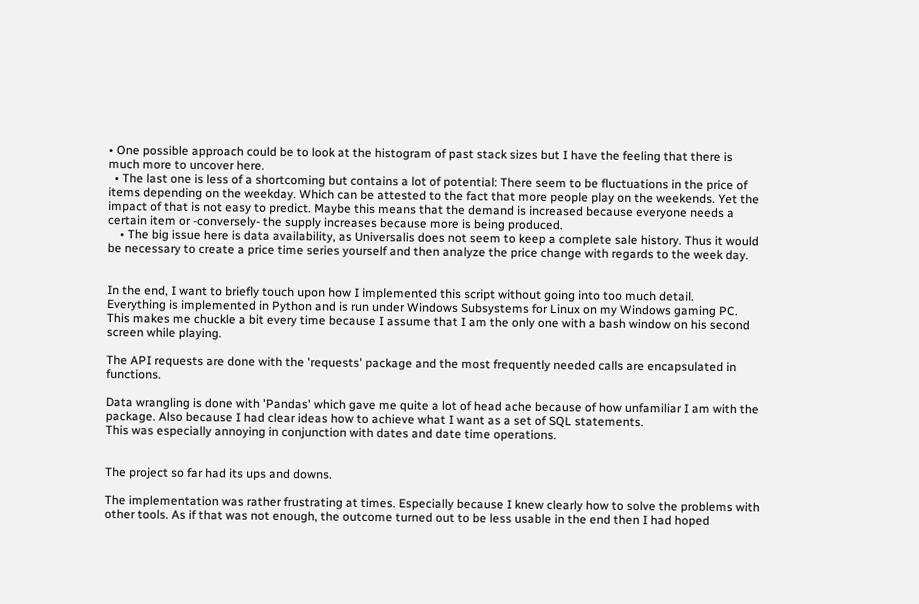• One possible approach could be to look at the histogram of past stack sizes but I have the feeling that there is much more to uncover here.
  • The last one is less of a shortcoming but contains a lot of potential: There seem to be fluctuations in the price of items depending on the weekday. Which can be attested to the fact that more people play on the weekends. Yet the impact of that is not easy to predict. Maybe this means that the demand is increased because everyone needs a certain item or -conversely- the supply increases because more is being produced.
    • The big issue here is data availability, as Universalis does not seem to keep a complete sale history. Thus it would be necessary to create a price time series yourself and then analyze the price change with regards to the week day.


In the end, I want to briefly touch upon how I implemented this script without going into too much detail.
Everything is implemented in Python and is run under Windows Subsystems for Linux on my Windows gaming PC. This makes me chuckle a bit every time because I assume that I am the only one with a bash window on his second screen while playing.

The API requests are done with the 'requests' package and the most frequently needed calls are encapsulated in functions.

Data wrangling is done with 'Pandas' which gave me quite a lot of head ache because of how unfamiliar I am with the package. Also because I had clear ideas how to achieve what I want as a set of SQL statements.
This was especially annoying in conjunction with dates and date time operations.


The project so far had its ups and downs.

The implementation was rather frustrating at times. Especially because I knew clearly how to solve the problems with other tools. As if that was not enough, the outcome turned out to be less usable in the end then I had hoped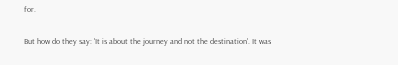for.

But how do they say: 'It is about the journey and not the destination'. It was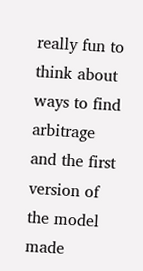really fun to think about ways to find arbitrage and the first version of the model made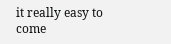it really easy to come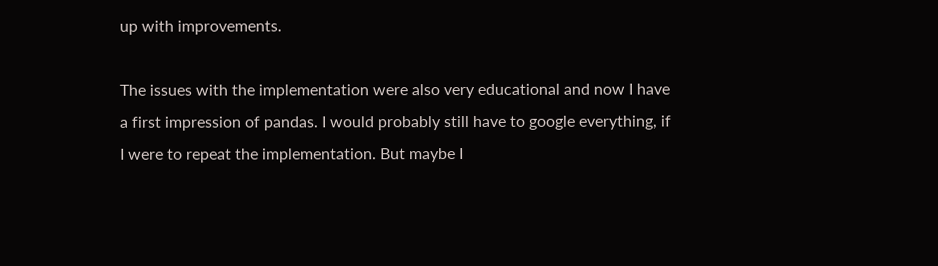up with improvements.

The issues with the implementation were also very educational and now I have a first impression of pandas. I would probably still have to google everything, if I were to repeat the implementation. But maybe I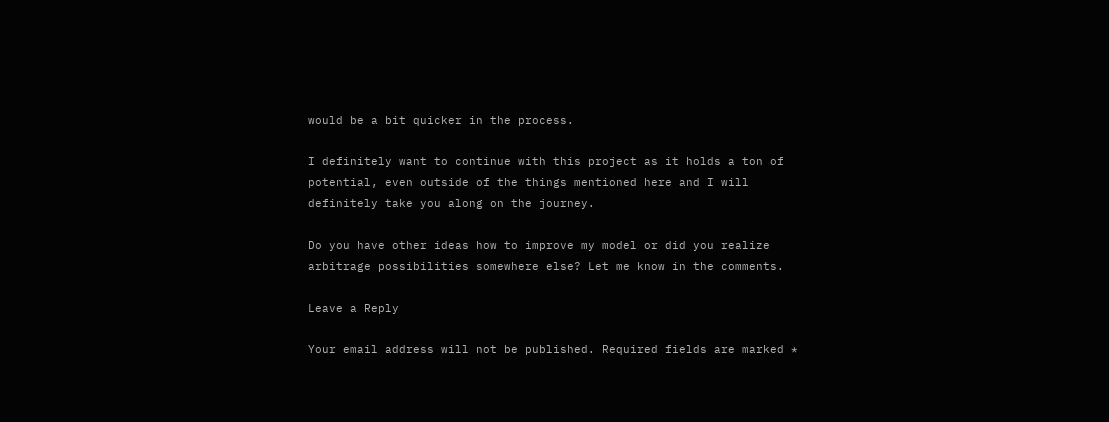would be a bit quicker in the process.

I definitely want to continue with this project as it holds a ton of potential, even outside of the things mentioned here and I will definitely take you along on the journey.

Do you have other ideas how to improve my model or did you realize arbitrage possibilities somewhere else? Let me know in the comments.

Leave a Reply

Your email address will not be published. Required fields are marked *